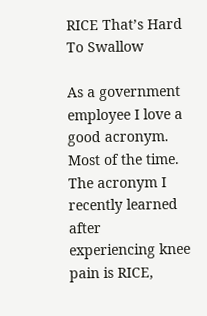RICE That’s Hard To Swallow

As a government employee I love a good acronym. Most of the time. The acronym I recently learned after experiencing knee pain is RICE,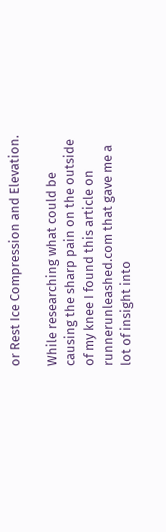or Rest Ice Compression and Elevation.

While researching what could be causing the sharp pain on the outside of my knee I found this article on runnerunleashed.com that gave me a lot of insight into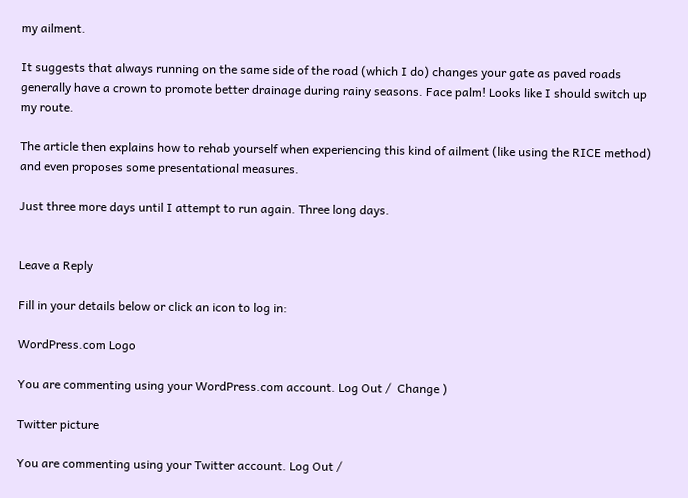my ailment.

It suggests that always running on the same side of the road (which I do) changes your gate as paved roads generally have a crown to promote better drainage during rainy seasons. Face palm! Looks like I should switch up my route.

The article then explains how to rehab yourself when experiencing this kind of ailment (like using the RICE method) and even proposes some presentational measures.

Just three more days until I attempt to run again. Three long days.


Leave a Reply

Fill in your details below or click an icon to log in:

WordPress.com Logo

You are commenting using your WordPress.com account. Log Out /  Change )

Twitter picture

You are commenting using your Twitter account. Log Out /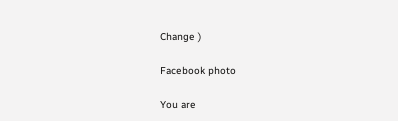Change )

Facebook photo

You are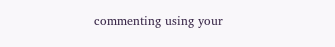commenting using your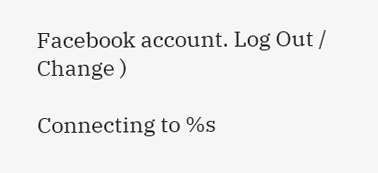Facebook account. Log Out /  Change )

Connecting to %s